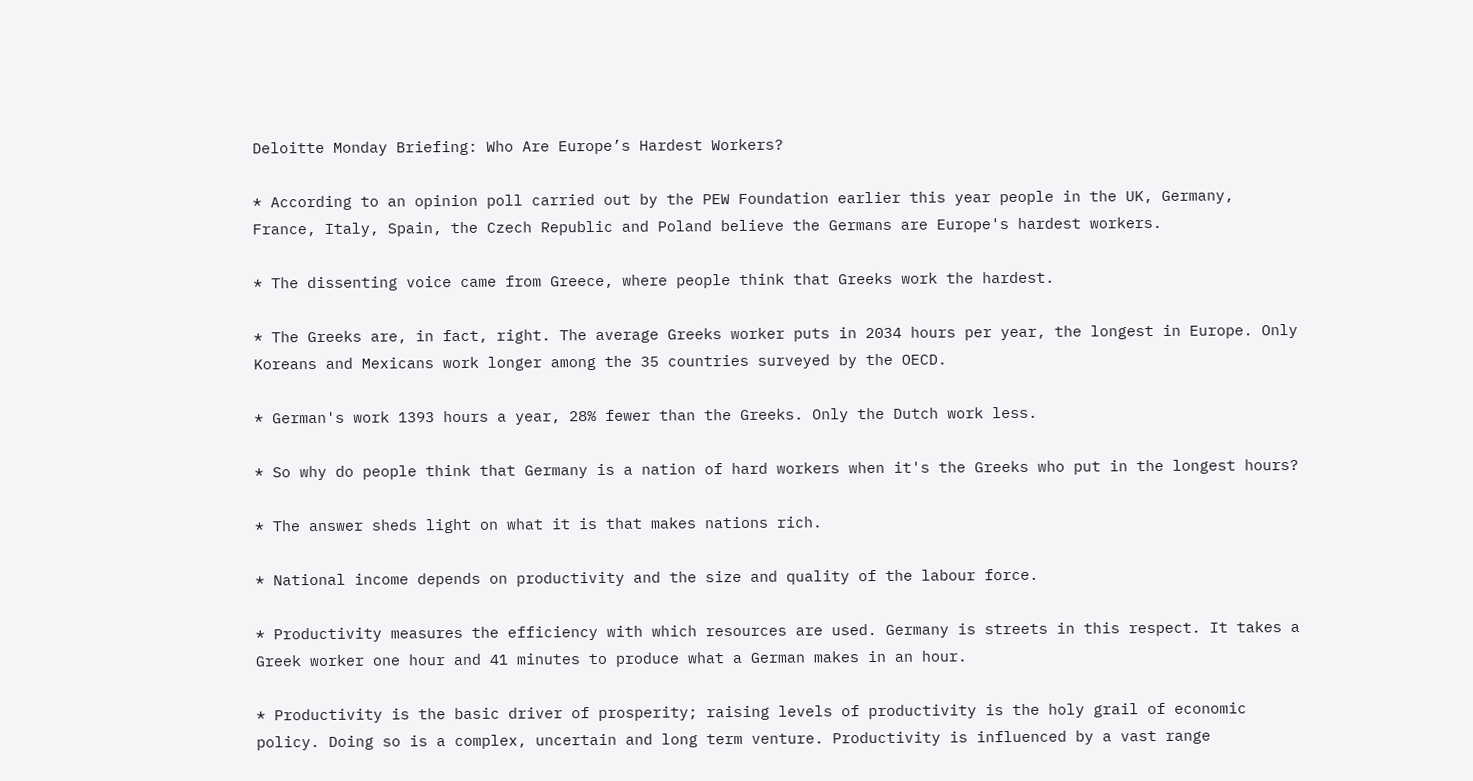Deloitte Monday Briefing: Who Are Europe’s Hardest Workers?

* According to an opinion poll carried out by the PEW Foundation earlier this year people in the UK, Germany, France, Italy, Spain, the Czech Republic and Poland believe the Germans are Europe's hardest workers.

* The dissenting voice came from Greece, where people think that Greeks work the hardest.

* The Greeks are, in fact, right. The average Greeks worker puts in 2034 hours per year, the longest in Europe. Only Koreans and Mexicans work longer among the 35 countries surveyed by the OECD.

* German's work 1393 hours a year, 28% fewer than the Greeks. Only the Dutch work less.

* So why do people think that Germany is a nation of hard workers when it's the Greeks who put in the longest hours?

* The answer sheds light on what it is that makes nations rich.

* National income depends on productivity and the size and quality of the labour force.

* Productivity measures the efficiency with which resources are used. Germany is streets in this respect. It takes a Greek worker one hour and 41 minutes to produce what a German makes in an hour.

* Productivity is the basic driver of prosperity; raising levels of productivity is the holy grail of economic policy. Doing so is a complex, uncertain and long term venture. Productivity is influenced by a vast range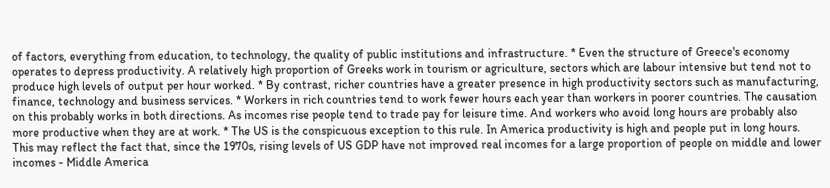of factors, everything from education, to technology, the quality of public institutions and infrastructure. * Even the structure of Greece's economy operates to depress productivity. A relatively high proportion of Greeks work in tourism or agriculture, sectors which are labour intensive but tend not to produce high levels of output per hour worked. * By contrast, richer countries have a greater presence in high productivity sectors such as manufacturing, finance, technology and business services. * Workers in rich countries tend to work fewer hours each year than workers in poorer countries. The causation on this probably works in both directions. As incomes rise people tend to trade pay for leisure time. And workers who avoid long hours are probably also more productive when they are at work. * The US is the conspicuous exception to this rule. In America productivity is high and people put in long hours. This may reflect the fact that, since the 1970s, rising levels of US GDP have not improved real incomes for a large proportion of people on middle and lower incomes - Middle America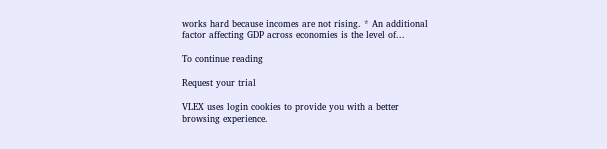works hard because incomes are not rising. * An additional factor affecting GDP across economies is the level of...

To continue reading

Request your trial

VLEX uses login cookies to provide you with a better browsing experience.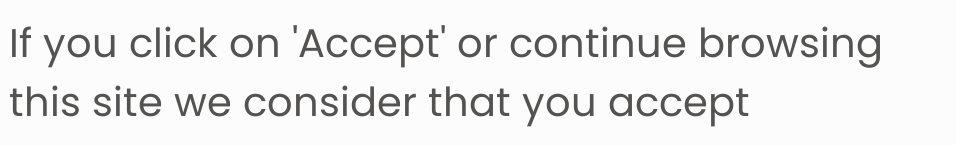If you click on 'Accept' or continue browsing this site we consider that you accept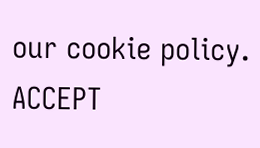our cookie policy. ACCEPT